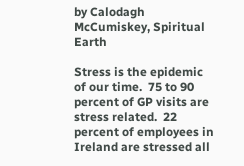by Calodagh McCumiskey, Spiritual Earth

Stress is the epidemic of our time.  75 to 90 percent of GP visits are stress related.  22 percent of employees in Ireland are stressed all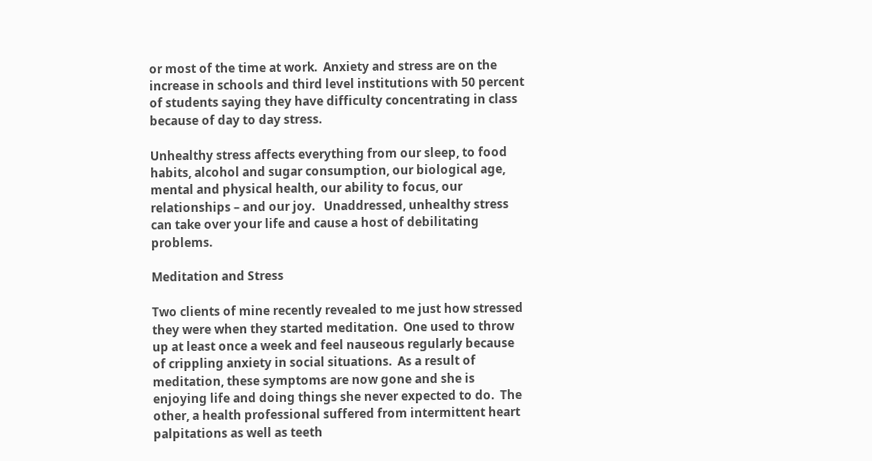or most of the time at work.  Anxiety and stress are on the increase in schools and third level institutions with 50 percent of students saying they have difficulty concentrating in class because of day to day stress.

Unhealthy stress affects everything from our sleep, to food habits, alcohol and sugar consumption, our biological age, mental and physical health, our ability to focus, our relationships – and our joy.   Unaddressed, unhealthy stress can take over your life and cause a host of debilitating problems.

Meditation and Stress

Two clients of mine recently revealed to me just how stressed they were when they started meditation.  One used to throw up at least once a week and feel nauseous regularly because of crippling anxiety in social situations.  As a result of meditation, these symptoms are now gone and she is enjoying life and doing things she never expected to do.  The other, a health professional suffered from intermittent heart palpitations as well as teeth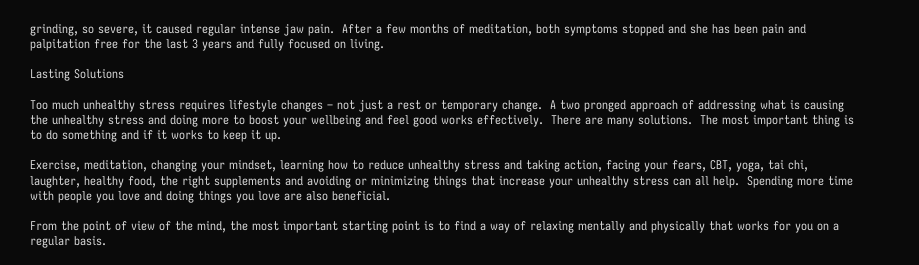grinding, so severe, it caused regular intense jaw pain.  After a few months of meditation, both symptoms stopped and she has been pain and palpitation free for the last 3 years and fully focused on living.

Lasting Solutions

Too much unhealthy stress requires lifestyle changes – not just a rest or temporary change.  A two pronged approach of addressing what is causing the unhealthy stress and doing more to boost your wellbeing and feel good works effectively.  There are many solutions.  The most important thing is to do something and if it works to keep it up.

Exercise, meditation, changing your mindset, learning how to reduce unhealthy stress and taking action, facing your fears, CBT, yoga, tai chi, laughter, healthy food, the right supplements and avoiding or minimizing things that increase your unhealthy stress can all help.  Spending more time with people you love and doing things you love are also beneficial.

From the point of view of the mind, the most important starting point is to find a way of relaxing mentally and physically that works for you on a regular basis.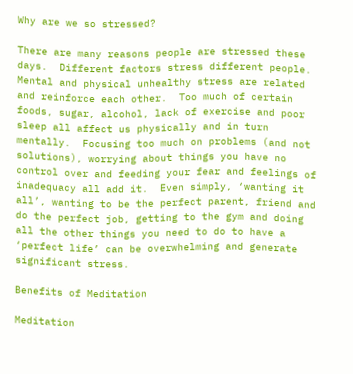Why are we so stressed?

There are many reasons people are stressed these days.  Different factors stress different people.  Mental and physical unhealthy stress are related and reinforce each other.  Too much of certain foods, sugar, alcohol, lack of exercise and poor sleep all affect us physically and in turn mentally.  Focusing too much on problems (and not solutions), worrying about things you have no control over and feeding your fear and feelings of inadequacy all add it.  Even simply, ‘wanting it all’, wanting to be the perfect parent, friend and do the perfect job, getting to the gym and doing all the other things you need to do to have a ‘perfect life’ can be overwhelming and generate significant stress.

Benefits of Meditation

Meditation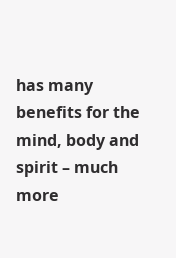has many benefits for the mind, body and spirit – much more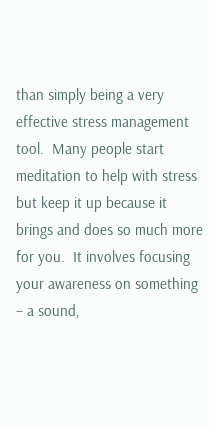than simply being a very effective stress management tool.  Many people start meditation to help with stress but keep it up because it brings and does so much more for you.  It involves focusing your awareness on something – a sound,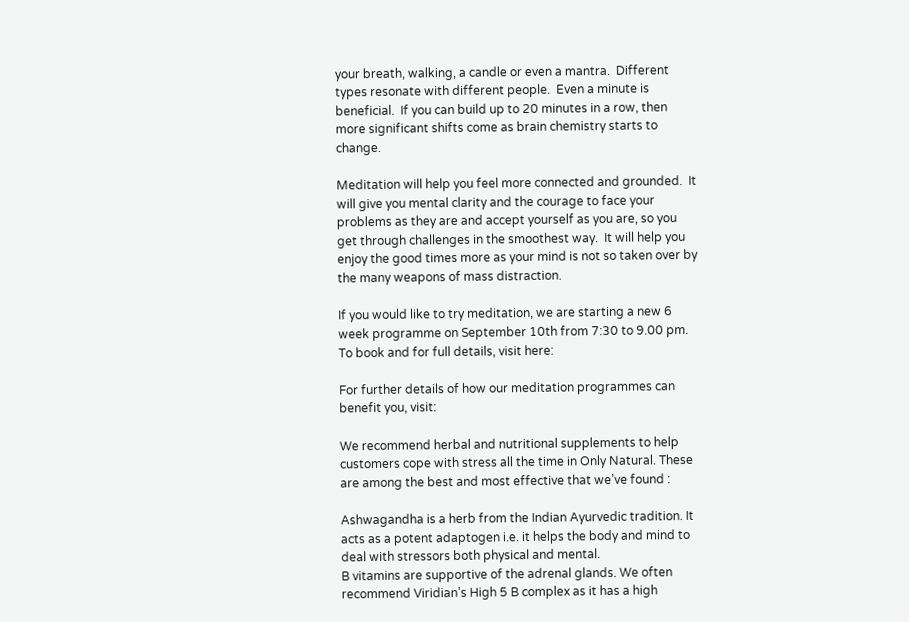your breath, walking, a candle or even a mantra.  Different types resonate with different people.  Even a minute is beneficial.  If you can build up to 20 minutes in a row, then more significant shifts come as brain chemistry starts to change.

Meditation will help you feel more connected and grounded.  It will give you mental clarity and the courage to face your problems as they are and accept yourself as you are, so you get through challenges in the smoothest way.  It will help you enjoy the good times more as your mind is not so taken over by the many weapons of mass distraction.

If you would like to try meditation, we are starting a new 6 week programme on September 10th from 7:30 to 9.00 pm.  To book and for full details, visit here:

For further details of how our meditation programmes can benefit you, visit:

We recommend herbal and nutritional supplements to help customers cope with stress all the time in Only Natural. These are among the best and most effective that we’ve found :

Ashwagandha is a herb from the Indian Ayurvedic tradition. It acts as a potent adaptogen i.e. it helps the body and mind to deal with stressors both physical and mental.
B vitamins are supportive of the adrenal glands. We often recommend Viridian’s High 5 B complex as it has a high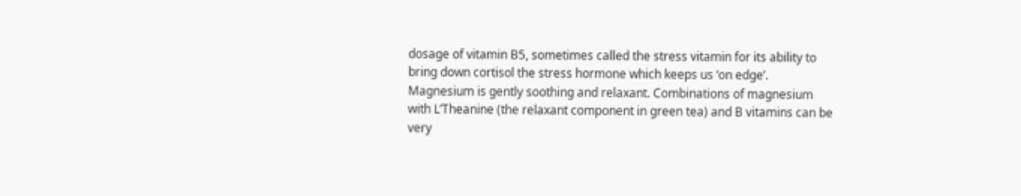dosage of vitamin B5, sometimes called the stress vitamin for its ability to bring down cortisol the stress hormone which keeps us ‘on edge’.
Magnesium is gently soothing and relaxant. Combinations of magnesium with L’Theanine (the relaxant component in green tea) and B vitamins can be very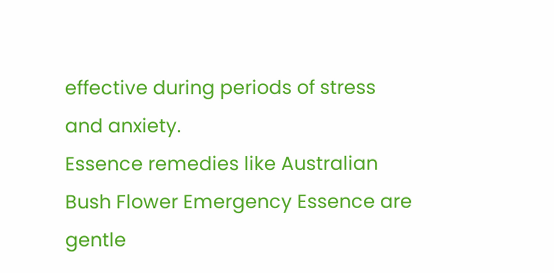effective during periods of stress and anxiety.
Essence remedies like Australian Bush Flower Emergency Essence are gentle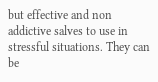but effective and non addictive salves to use in stressful situations. They can be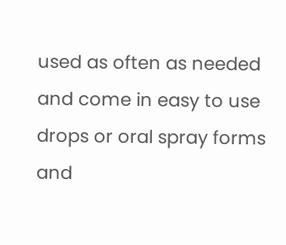used as often as needed and come in easy to use drops or oral spray forms and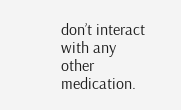don’t interact with any other medication.